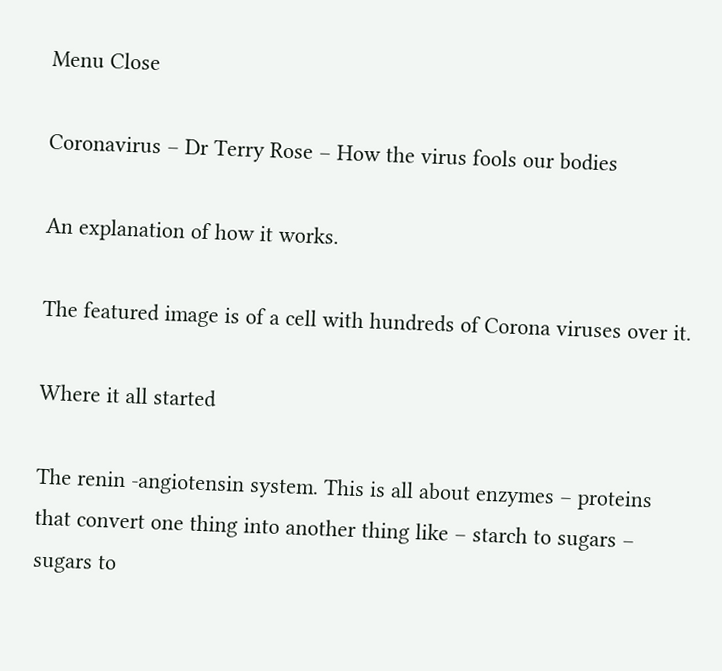Menu Close

Coronavirus – Dr Terry Rose – How the virus fools our bodies

An explanation of how it works.

The featured image is of a cell with hundreds of Corona viruses over it.

Where it all started

The renin -angiotensin system. This is all about enzymes – proteins that convert one thing into another thing like – starch to sugars – sugars to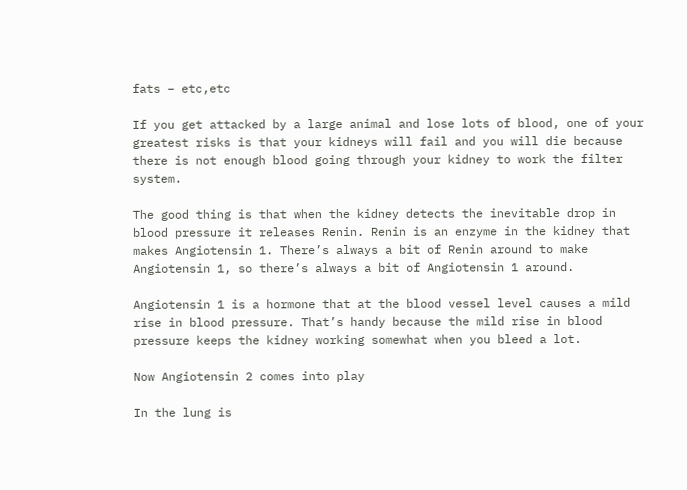fats – etc,etc

If you get attacked by a large animal and lose lots of blood, one of your greatest risks is that your kidneys will fail and you will die because there is not enough blood going through your kidney to work the filter system.

The good thing is that when the kidney detects the inevitable drop in blood pressure it releases Renin. Renin is an enzyme in the kidney that makes Angiotensin 1. There’s always a bit of Renin around to make Angiotensin 1, so there’s always a bit of Angiotensin 1 around.

Angiotensin 1 is a hormone that at the blood vessel level causes a mild rise in blood pressure. That’s handy because the mild rise in blood pressure keeps the kidney working somewhat when you bleed a lot.

Now Angiotensin 2 comes into play

In the lung is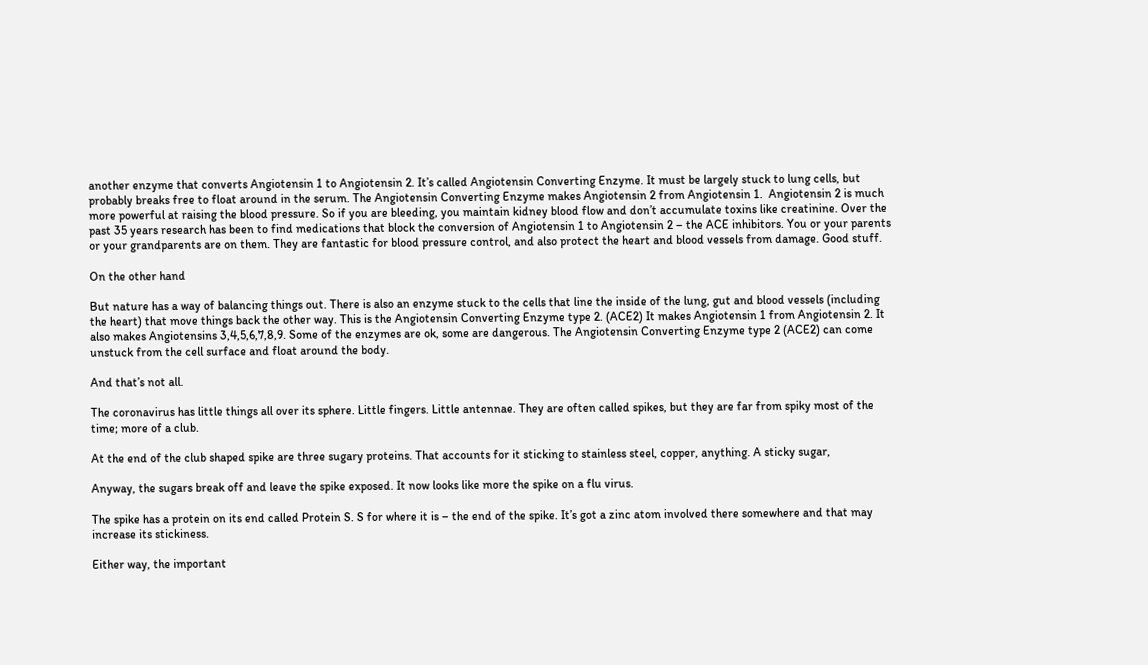another enzyme that converts Angiotensin 1 to Angiotensin 2. It’s called Angiotensin Converting Enzyme. It must be largely stuck to lung cells, but probably breaks free to float around in the serum. The Angiotensin Converting Enzyme makes Angiotensin 2 from Angiotensin 1.  Angiotensin 2 is much more powerful at raising the blood pressure. So if you are bleeding, you maintain kidney blood flow and don’t accumulate toxins like creatinine. Over the past 35 years research has been to find medications that block the conversion of Angiotensin 1 to Angiotensin 2 – the ACE inhibitors. You or your parents or your grandparents are on them. They are fantastic for blood pressure control, and also protect the heart and blood vessels from damage. Good stuff.

On the other hand

But nature has a way of balancing things out. There is also an enzyme stuck to the cells that line the inside of the lung, gut and blood vessels (including the heart) that move things back the other way. This is the Angiotensin Converting Enzyme type 2. (ACE2) It makes Angiotensin 1 from Angiotensin 2. It also makes Angiotensins 3,4,5,6,7,8,9. Some of the enzymes are ok, some are dangerous. The Angiotensin Converting Enzyme type 2 (ACE2) can come unstuck from the cell surface and float around the body.

And that’s not all.

The coronavirus has little things all over its sphere. Little fingers. Little antennae. They are often called spikes, but they are far from spiky most of the time; more of a club.

At the end of the club shaped spike are three sugary proteins. That accounts for it sticking to stainless steel, copper, anything. A sticky sugar,

Anyway, the sugars break off and leave the spike exposed. It now looks like more the spike on a flu virus.

The spike has a protein on its end called Protein S. S for where it is – the end of the spike. It’s got a zinc atom involved there somewhere and that may increase its stickiness.

Either way, the important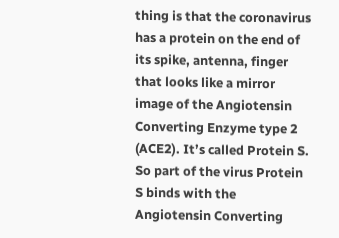thing is that the coronavirus has a protein on the end of its spike, antenna, finger that looks like a mirror image of the Angiotensin Converting Enzyme type 2 (ACE2). It’s called Protein S. So part of the virus Protein S binds with the Angiotensin Converting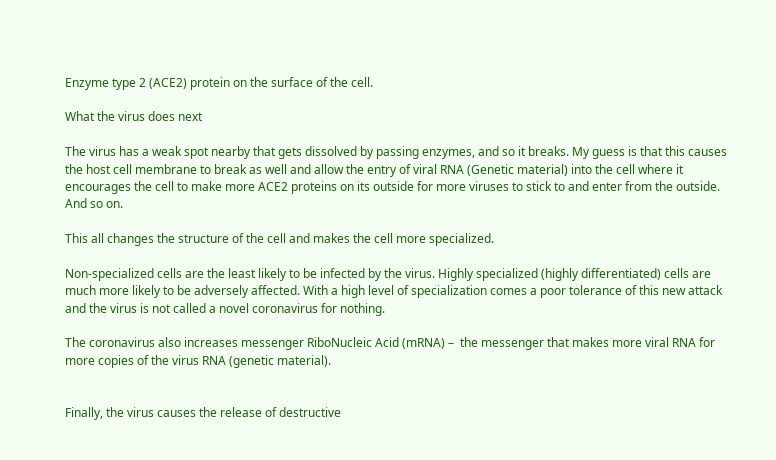Enzyme type 2 (ACE2) protein on the surface of the cell.

What the virus does next

The virus has a weak spot nearby that gets dissolved by passing enzymes, and so it breaks. My guess is that this causes the host cell membrane to break as well and allow the entry of viral RNA (Genetic material) into the cell where it encourages the cell to make more ACE2 proteins on its outside for more viruses to stick to and enter from the outside. And so on.

This all changes the structure of the cell and makes the cell more specialized.

Non-specialized cells are the least likely to be infected by the virus. Highly specialized (highly differentiated) cells are much more likely to be adversely affected. With a high level of specialization comes a poor tolerance of this new attack and the virus is not called a novel coronavirus for nothing.

The coronavirus also increases messenger RiboNucleic Acid (mRNA) –  the messenger that makes more viral RNA for more copies of the virus RNA (genetic material).


Finally, the virus causes the release of destructive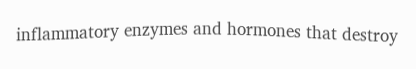inflammatory enzymes and hormones that destroy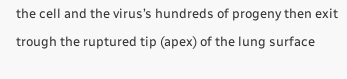the cell and the virus’s hundreds of progeny then exit trough the ruptured tip (apex) of the lung surface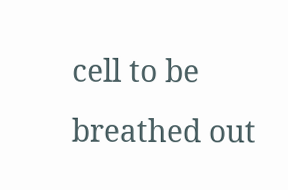cell to be breathed out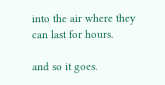into the air where they can last for hours.

and so it goes.